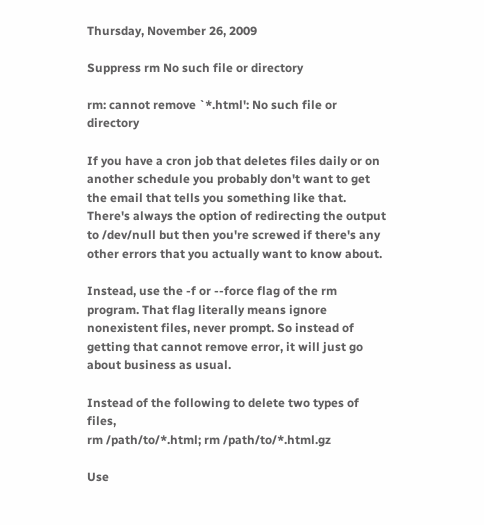Thursday, November 26, 2009

Suppress rm No such file or directory

rm: cannot remove `*.html': No such file or directory

If you have a cron job that deletes files daily or on another schedule you probably don't want to get the email that tells you something like that. There's always the option of redirecting the output to /dev/null but then you're screwed if there's any other errors that you actually want to know about.

Instead, use the -f or --force flag of the rm program. That flag literally means ignore nonexistent files, never prompt. So instead of getting that cannot remove error, it will just go about business as usual.

Instead of the following to delete two types of files,
rm /path/to/*.html; rm /path/to/*.html.gz

Use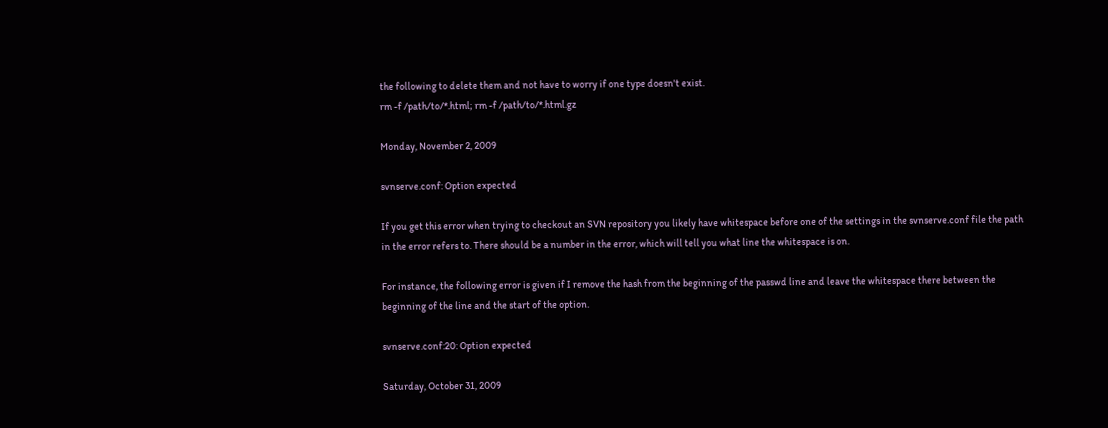the following to delete them and not have to worry if one type doesn't exist.
rm -f /path/to/*.html; rm -f /path/to/*.html.gz

Monday, November 2, 2009

svnserve.conf: Option expected

If you get this error when trying to checkout an SVN repository you likely have whitespace before one of the settings in the svnserve.conf file the path in the error refers to. There should be a number in the error, which will tell you what line the whitespace is on.

For instance, the following error is given if I remove the hash from the beginning of the passwd line and leave the whitespace there between the beginning of the line and the start of the option.

svnserve.conf:20: Option expected

Saturday, October 31, 2009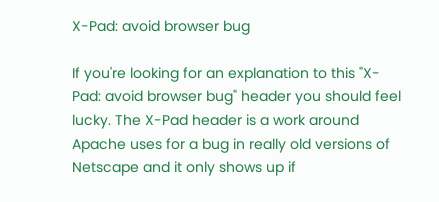X-Pad: avoid browser bug

If you're looking for an explanation to this "X-Pad: avoid browser bug" header you should feel lucky. The X-Pad header is a work around Apache uses for a bug in really old versions of Netscape and it only shows up if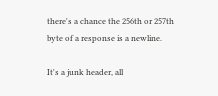there's a chance the 256th or 257th byte of a response is a newline.

It's a junk header, all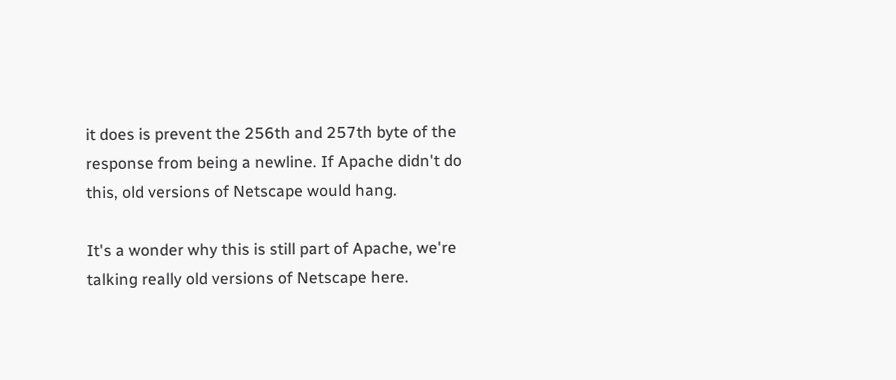it does is prevent the 256th and 257th byte of the response from being a newline. If Apache didn't do this, old versions of Netscape would hang.

It's a wonder why this is still part of Apache, we're talking really old versions of Netscape here.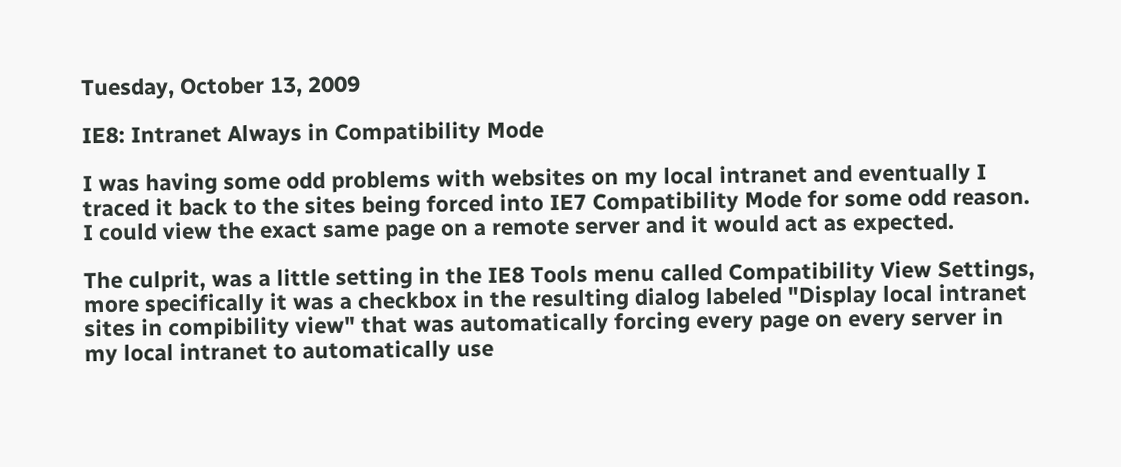Tuesday, October 13, 2009

IE8: Intranet Always in Compatibility Mode

I was having some odd problems with websites on my local intranet and eventually I traced it back to the sites being forced into IE7 Compatibility Mode for some odd reason. I could view the exact same page on a remote server and it would act as expected.

The culprit, was a little setting in the IE8 Tools menu called Compatibility View Settings, more specifically it was a checkbox in the resulting dialog labeled "Display local intranet sites in compibility view" that was automatically forcing every page on every server in my local intranet to automatically use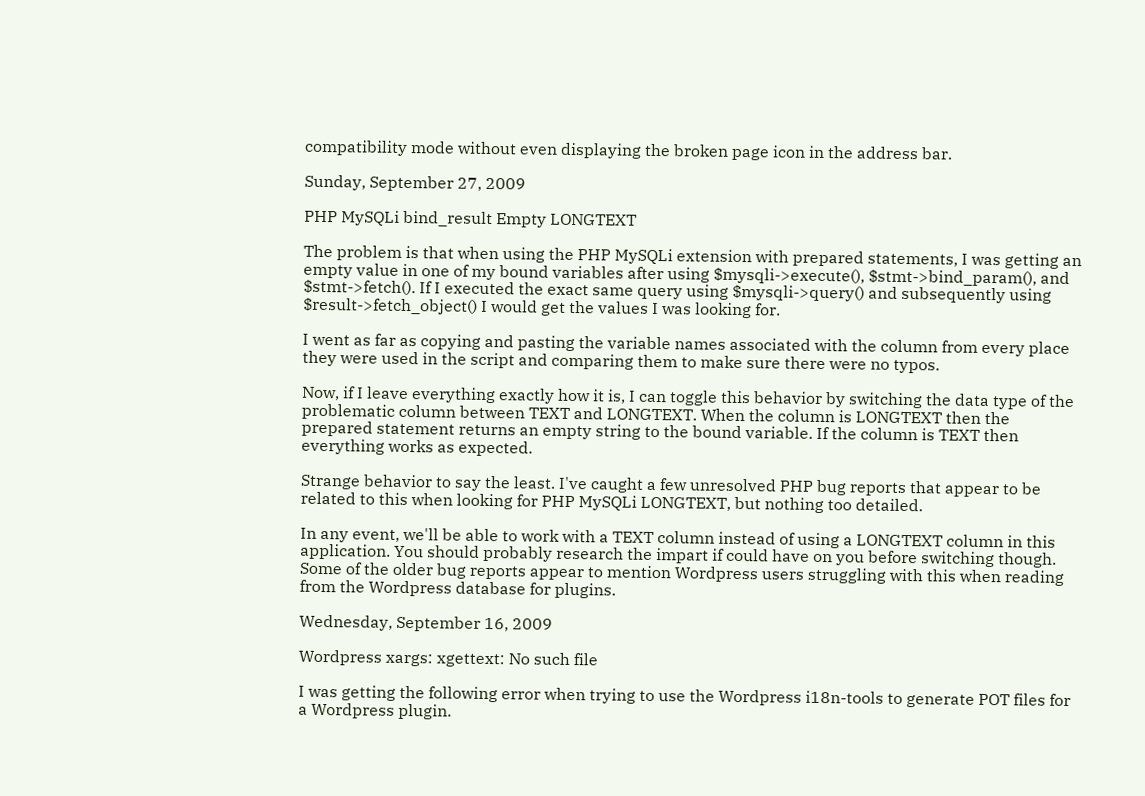compatibility mode without even displaying the broken page icon in the address bar.

Sunday, September 27, 2009

PHP MySQLi bind_result Empty LONGTEXT

The problem is that when using the PHP MySQLi extension with prepared statements, I was getting an empty value in one of my bound variables after using $mysqli->execute(), $stmt->bind_param(), and $stmt->fetch(). If I executed the exact same query using $mysqli->query() and subsequently using $result->fetch_object() I would get the values I was looking for.

I went as far as copying and pasting the variable names associated with the column from every place they were used in the script and comparing them to make sure there were no typos.

Now, if I leave everything exactly how it is, I can toggle this behavior by switching the data type of the problematic column between TEXT and LONGTEXT. When the column is LONGTEXT then the prepared statement returns an empty string to the bound variable. If the column is TEXT then everything works as expected.

Strange behavior to say the least. I've caught a few unresolved PHP bug reports that appear to be related to this when looking for PHP MySQLi LONGTEXT, but nothing too detailed.

In any event, we'll be able to work with a TEXT column instead of using a LONGTEXT column in this application. You should probably research the impart if could have on you before switching though. Some of the older bug reports appear to mention Wordpress users struggling with this when reading from the Wordpress database for plugins.

Wednesday, September 16, 2009

Wordpress xargs: xgettext: No such file

I was getting the following error when trying to use the Wordpress i18n-tools to generate POT files for a Wordpress plugin.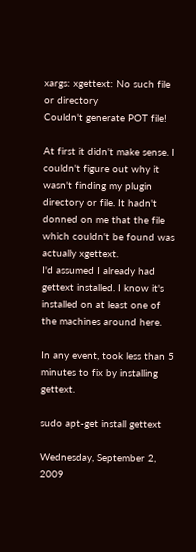xargs: xgettext: No such file or directory
Couldn't generate POT file!

At first it didn't make sense. I couldn't figure out why it wasn't finding my plugin directory or file. It hadn't donned on me that the file which couldn't be found was actually xgettext.
I'd assumed I already had gettext installed. I know it's installed on at least one of the machines around here.

In any event, took less than 5 minutes to fix by installing gettext.

sudo apt-get install gettext

Wednesday, September 2, 2009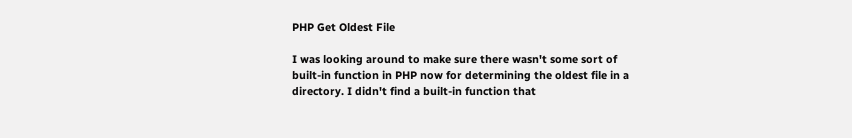PHP Get Oldest File

I was looking around to make sure there wasn't some sort of built-in function in PHP now for determining the oldest file in a directory. I didn't find a built-in function that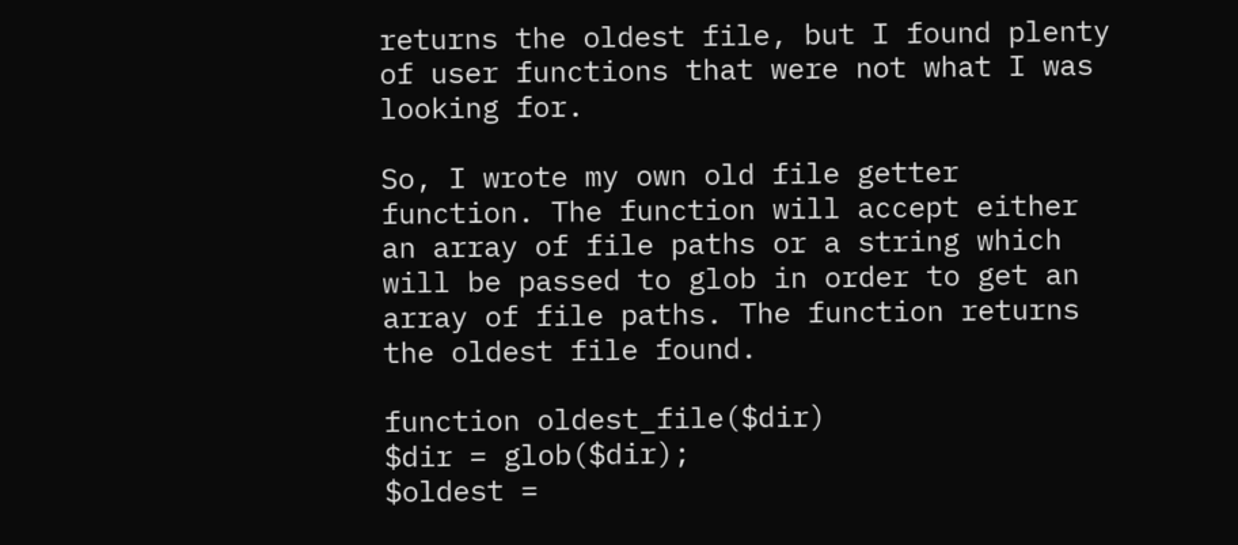returns the oldest file, but I found plenty of user functions that were not what I was looking for.

So, I wrote my own old file getter function. The function will accept either an array of file paths or a string which will be passed to glob in order to get an array of file paths. The function returns the oldest file found.

function oldest_file($dir)
$dir = glob($dir);
$oldest =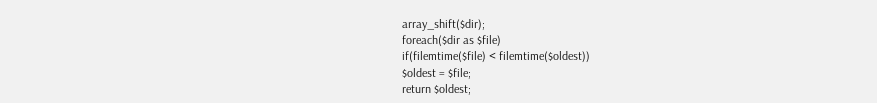array_shift($dir);
foreach($dir as $file)
if(filemtime($file) < filemtime($oldest))
$oldest = $file;
return $oldest;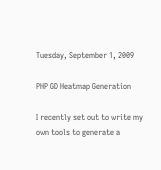Tuesday, September 1, 2009

PHP GD Heatmap Generation

I recently set out to write my own tools to generate a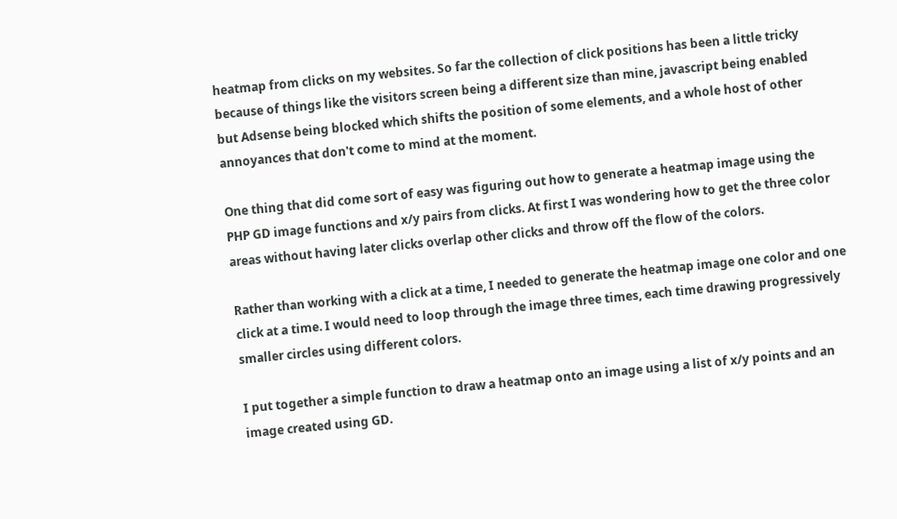heatmap from clicks on my websites. So far the collection of click positions has been a little tricky because of things like the visitors screen being a different size than mine, javascript being enabled but Adsense being blocked which shifts the position of some elements, and a whole host of other annoyances that don't come to mind at the moment.

One thing that did come sort of easy was figuring out how to generate a heatmap image using the PHP GD image functions and x/y pairs from clicks. At first I was wondering how to get the three color areas without having later clicks overlap other clicks and throw off the flow of the colors.

Rather than working with a click at a time, I needed to generate the heatmap image one color and one click at a time. I would need to loop through the image three times, each time drawing progressively smaller circles using different colors.

I put together a simple function to draw a heatmap onto an image using a list of x/y points and an image created using GD.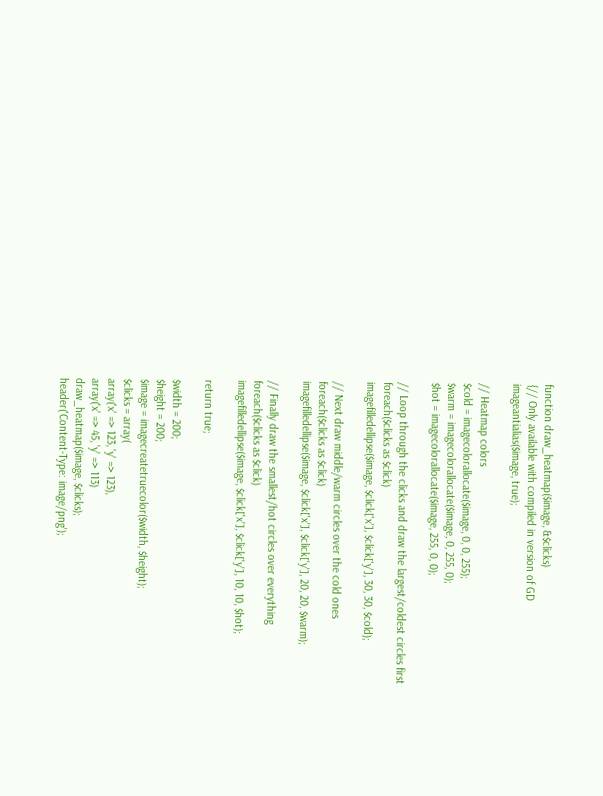function draw_heatmap($image, &$clicks)
{// Only available with compiled in version of GD
imageantialias($image, true);

// Heatmap colors
$cold = imagecolorallocate($image, 0, 0, 255);
$warm = imagecolorallocate($image, 0, 255, 0);
$hot = imagecolorallocate($image, 255, 0, 0);

// Loop through the clicks and draw the largest/coldest circles first
foreach($clicks as $click)
imagefilledellipse($image, $click['x'], $click['y'], 30, 30, $cold);

// Next draw middle/warm circles over the cold ones
foreach($clicks as $click)
imagefilledellipse($image, $click['x'], $click['y'], 20, 20, $warm);

// Finally draw the smallest/hot circles over everything
foreach($clicks as $click)
imagefilledellipse($image, $click['x'], $click['y'], 10, 10, $hot);

return true;

$width = 200;
$height = 200;
$image = imagecreatetruecolor($width, $height);
$clicks = array(
array('x' => 123, 'y' => 123),
array('x' => 45, 'y' => 113)
draw_heatmap($image, $clicks);
header('Content-Type: image/png');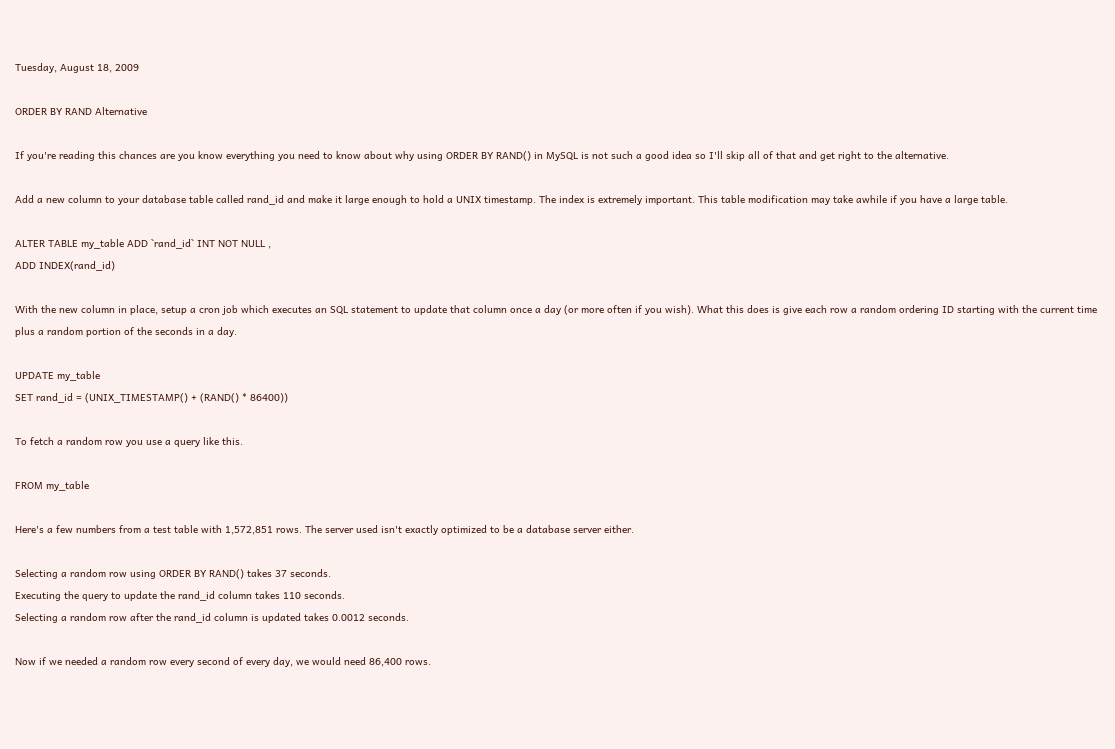Tuesday, August 18, 2009

ORDER BY RAND Alternative

If you're reading this chances are you know everything you need to know about why using ORDER BY RAND() in MySQL is not such a good idea so I'll skip all of that and get right to the alternative.

Add a new column to your database table called rand_id and make it large enough to hold a UNIX timestamp. The index is extremely important. This table modification may take awhile if you have a large table.

ALTER TABLE my_table ADD `rand_id` INT NOT NULL ,
ADD INDEX(rand_id)

With the new column in place, setup a cron job which executes an SQL statement to update that column once a day (or more often if you wish). What this does is give each row a random ordering ID starting with the current time plus a random portion of the seconds in a day.

UPDATE my_table
SET rand_id = (UNIX_TIMESTAMP() + (RAND() * 86400))

To fetch a random row you use a query like this.

FROM my_table

Here's a few numbers from a test table with 1,572,851 rows. The server used isn't exactly optimized to be a database server either.

Selecting a random row using ORDER BY RAND() takes 37 seconds.
Executing the query to update the rand_id column takes 110 seconds.
Selecting a random row after the rand_id column is updated takes 0.0012 seconds.

Now if we needed a random row every second of every day, we would need 86,400 rows.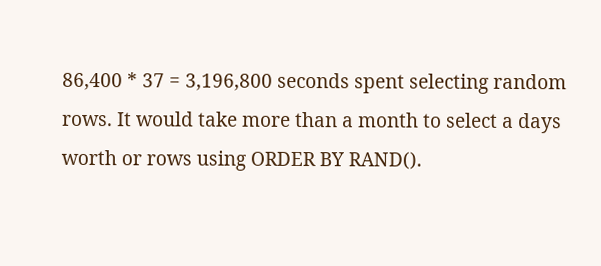86,400 * 37 = 3,196,800 seconds spent selecting random rows. It would take more than a month to select a days worth or rows using ORDER BY RAND().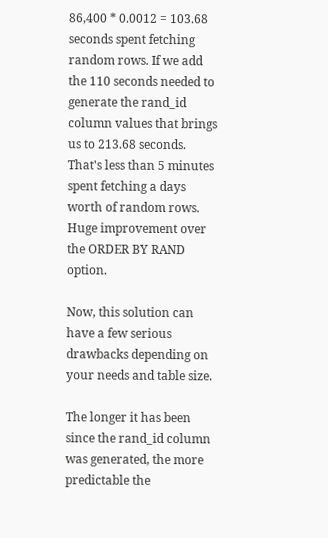86,400 * 0.0012 = 103.68 seconds spent fetching random rows. If we add the 110 seconds needed to generate the rand_id column values that brings us to 213.68 seconds. That's less than 5 minutes spent fetching a days worth of random rows. Huge improvement over the ORDER BY RAND option.

Now, this solution can have a few serious drawbacks depending on your needs and table size.

The longer it has been since the rand_id column was generated, the more predictable the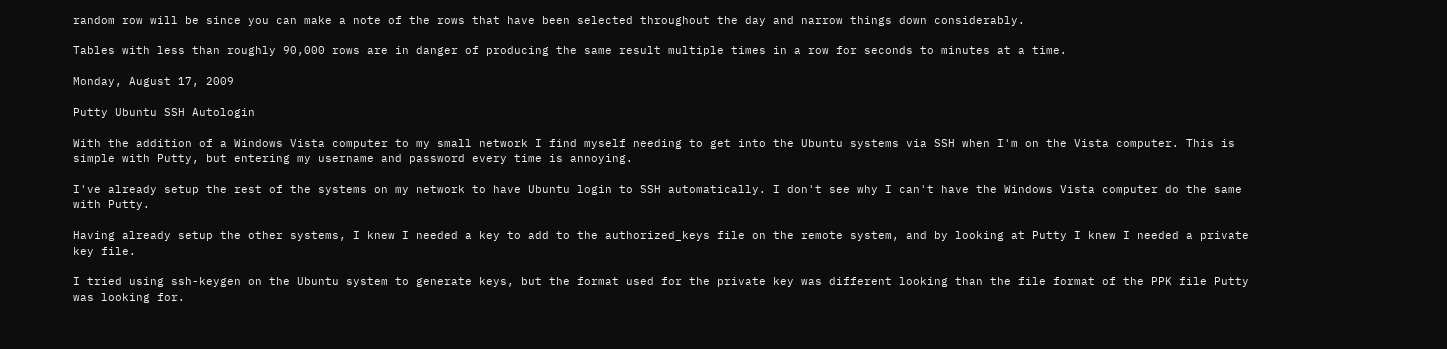random row will be since you can make a note of the rows that have been selected throughout the day and narrow things down considerably.

Tables with less than roughly 90,000 rows are in danger of producing the same result multiple times in a row for seconds to minutes at a time.

Monday, August 17, 2009

Putty Ubuntu SSH Autologin

With the addition of a Windows Vista computer to my small network I find myself needing to get into the Ubuntu systems via SSH when I'm on the Vista computer. This is simple with Putty, but entering my username and password every time is annoying.

I've already setup the rest of the systems on my network to have Ubuntu login to SSH automatically. I don't see why I can't have the Windows Vista computer do the same with Putty.

Having already setup the other systems, I knew I needed a key to add to the authorized_keys file on the remote system, and by looking at Putty I knew I needed a private key file.

I tried using ssh-keygen on the Ubuntu system to generate keys, but the format used for the private key was different looking than the file format of the PPK file Putty was looking for.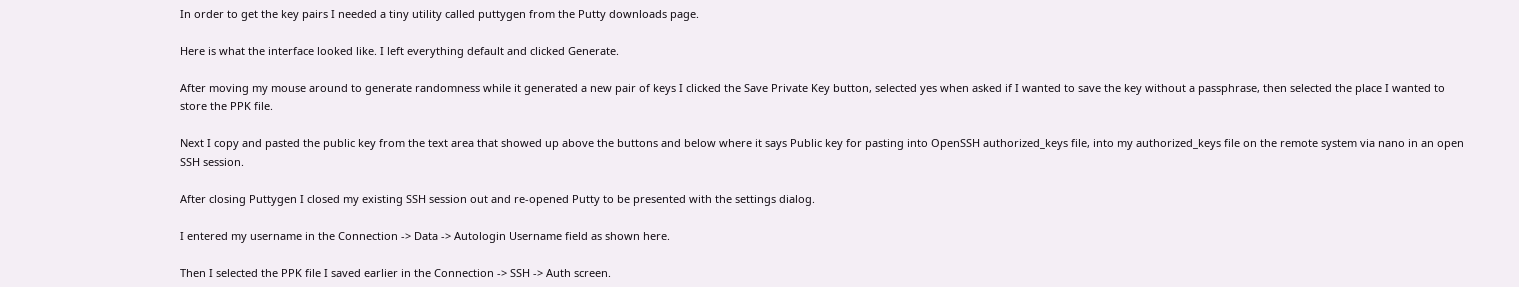In order to get the key pairs I needed a tiny utility called puttygen from the Putty downloads page.

Here is what the interface looked like. I left everything default and clicked Generate.

After moving my mouse around to generate randomness while it generated a new pair of keys I clicked the Save Private Key button, selected yes when asked if I wanted to save the key without a passphrase, then selected the place I wanted to store the PPK file.

Next I copy and pasted the public key from the text area that showed up above the buttons and below where it says Public key for pasting into OpenSSH authorized_keys file, into my authorized_keys file on the remote system via nano in an open SSH session.

After closing Puttygen I closed my existing SSH session out and re-opened Putty to be presented with the settings dialog.

I entered my username in the Connection -> Data -> Autologin Username field as shown here.

Then I selected the PPK file I saved earlier in the Connection -> SSH -> Auth screen.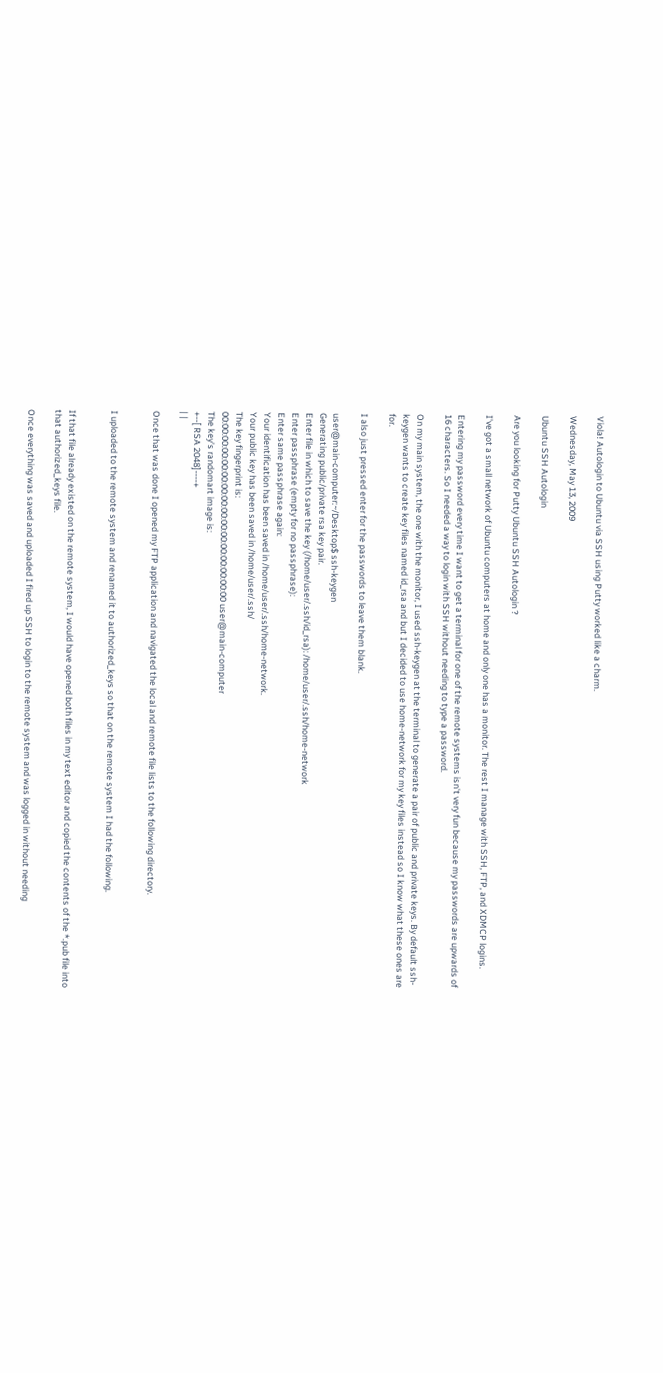Viola! Autologin to Ubuntu via SSH using Putty worked like a charm.

Wednesday, May 13, 2009

Ubuntu SSH Autologin

Are you looking for Putty Ubuntu SSH Autologin ?

I've got a small network of Ubuntu computers at home and only one has a monitor. The rest I manage with SSH, FTP, and XDMCP logins.

Entering my password every time I want to get a terminal for one of the remote systems isn't very fun because my passwords are upwards of 16 characters. So I needed a way to login with SSH without needing to type a password.

On my main system, the one with the monitor, I used ssh-keygen at the terminal to generate a pair of public and private keys. By default ssh-keygen wants to create key files named id_rsa and but I decided to use home-network for my key files instead so I know what these ones are for.

I also just pressed enter for the passwords to leave them blank.

user@main-computer:~/Desktop$ ssh-keygen
Generating public/private rsa key pair.
Enter file in which to save the key (/home/user/.ssh/id_rsa): /home/user/.ssh/home-network
Enter passphrase (empty for no passphrase):
Enter same passphrase again:
Your identification has been saved in /home/user/.ssh/home-network.
Your public key has been saved in /home/user/.ssh/
The key fingerprint is:
00:00:00:00:00:00:00:00:00:00:00:00:00:00:00:00 user@main-computer
The key's randomart image is:
+--[ RSA 2048]----+
| |

Once that was done I opened my FTP application and navigated the local and remote file lists to the following directory.


I uploaded to the remote system and renamed it to authorized_keys so that on the remote system I had the following.


If that file already existed on the remote system, I would have opened both files in my text editor and copied the contents of the *.pub file into that authorized_keys file.

Once everything was saved and uploaded I fired up SSH to login to the remote system and was logged in without needing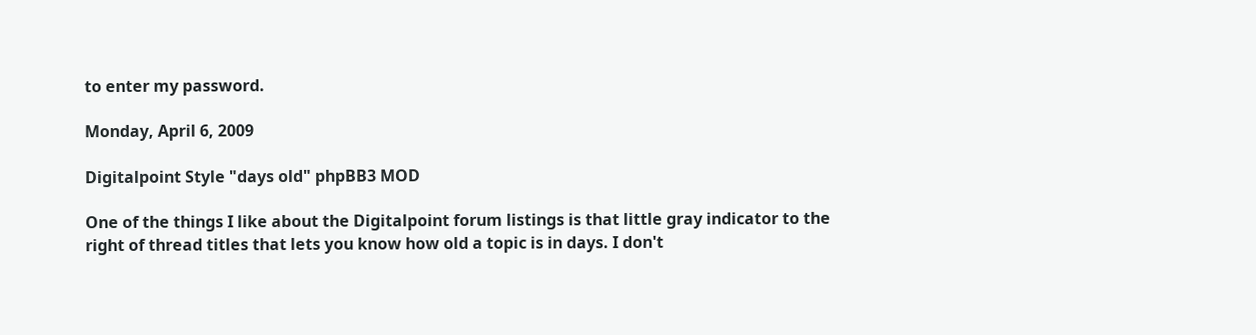to enter my password.

Monday, April 6, 2009

Digitalpoint Style "days old" phpBB3 MOD

One of the things I like about the Digitalpoint forum listings is that little gray indicator to the right of thread titles that lets you know how old a topic is in days. I don't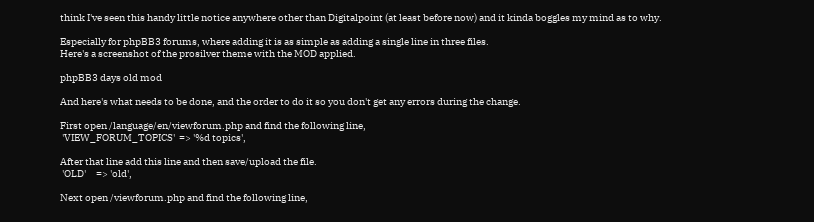think I've seen this handy little notice anywhere other than Digitalpoint (at least before now) and it kinda boggles my mind as to why.

Especially for phpBB3 forums, where adding it is as simple as adding a single line in three files.
Here's a screenshot of the prosilver theme with the MOD applied.

phpBB3 days old mod

And here's what needs to be done, and the order to do it so you don't get any errors during the change.

First open /language/en/viewforum.php and find the following line,
 'VIEW_FORUM_TOPICS'  => '%d topics',

After that line add this line and then save/upload the file.
 'OLD'     => 'old',

Next open /viewforum.php and find the following line,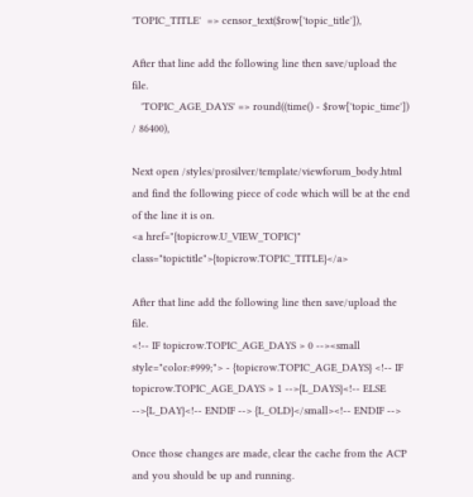'TOPIC_TITLE'  => censor_text($row['topic_title']),

After that line add the following line then save/upload the file.
   'TOPIC_AGE_DAYS' => round((time() - $row['topic_time']) / 86400),

Next open /styles/prosilver/template/viewforum_body.html and find the following piece of code which will be at the end of the line it is on.
<a href="{topicrow.U_VIEW_TOPIC}" class="topictitle">{topicrow.TOPIC_TITLE}</a>

After that line add the following line then save/upload the file.
<!-- IF topicrow.TOPIC_AGE_DAYS > 0 --><small style="color:#999;"> - {topicrow.TOPIC_AGE_DAYS} <!-- IF topicrow.TOPIC_AGE_DAYS > 1 -->{L_DAYS}<!-- ELSE -->{L_DAY}<!-- ENDIF --> {L_OLD}</small><!-- ENDIF -->

Once those changes are made, clear the cache from the ACP and you should be up and running.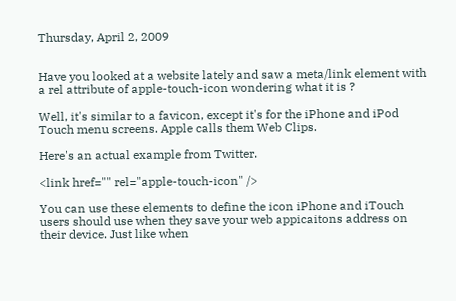Thursday, April 2, 2009


Have you looked at a website lately and saw a meta/link element with a rel attribute of apple-touch-icon wondering what it is ?

Well, it's similar to a favicon, except it's for the iPhone and iPod Touch menu screens. Apple calls them Web Clips.

Here's an actual example from Twitter.

<link href="" rel="apple-touch-icon" />

You can use these elements to define the icon iPhone and iTouch users should use when they save your web appicaitons address on their device. Just like when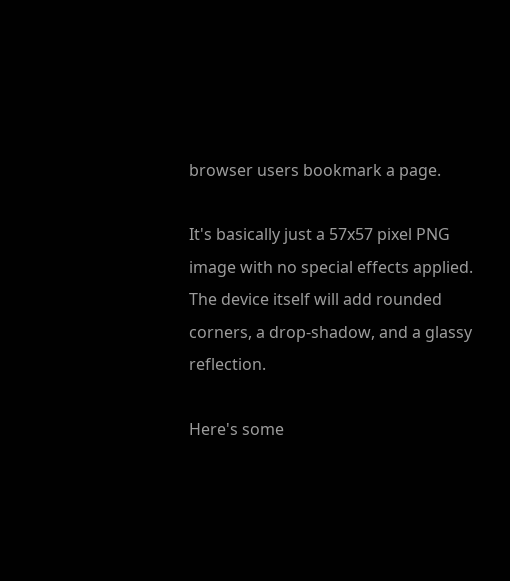browser users bookmark a page.

It's basically just a 57x57 pixel PNG image with no special effects applied. The device itself will add rounded corners, a drop-shadow, and a glassy reflection.

Here's some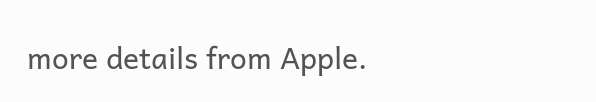more details from Apple.